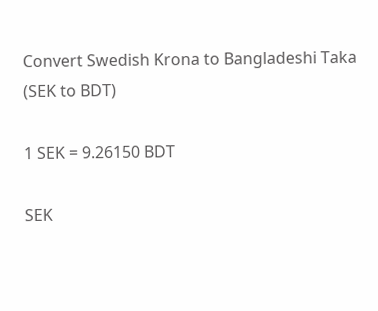Convert Swedish Krona to Bangladeshi Taka
(SEK to BDT)

1 SEK = 9.26150 BDT

SEK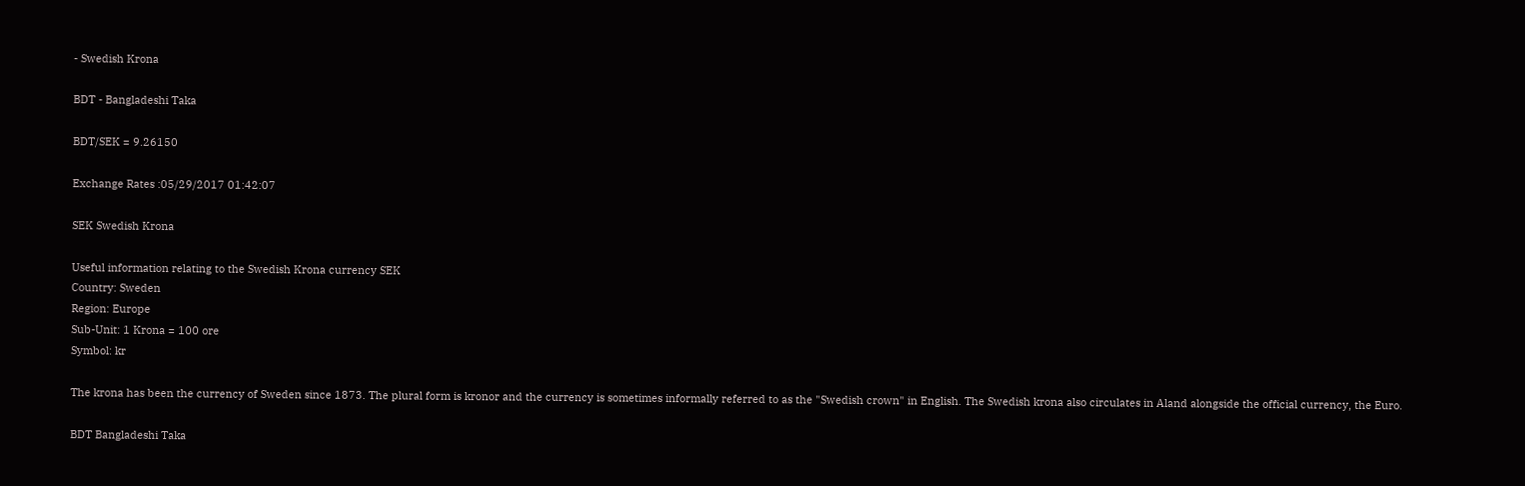- Swedish Krona

BDT - Bangladeshi Taka

BDT/SEK = 9.26150

Exchange Rates :05/29/2017 01:42:07

SEK Swedish Krona

Useful information relating to the Swedish Krona currency SEK
Country: Sweden
Region: Europe
Sub-Unit: 1 Krona = 100 ore
Symbol: kr

The krona has been the currency of Sweden since 1873. The plural form is kronor and the currency is sometimes informally referred to as the "Swedish crown" in English. The Swedish krona also circulates in Aland alongside the official currency, the Euro.

BDT Bangladeshi Taka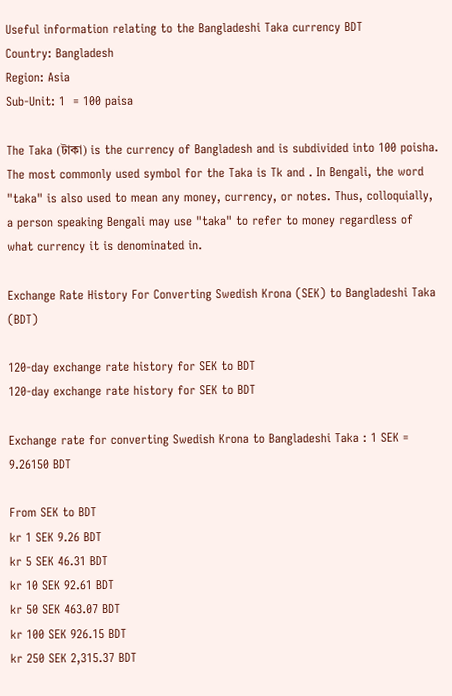Useful information relating to the Bangladeshi Taka currency BDT
Country: Bangladesh
Region: Asia
Sub-Unit: 1  = 100 paisa

The Taka (টাকা) is the currency of Bangladesh and is subdivided into 100 poisha. The most commonly used symbol for the Taka is Tk and . In Bengali, the word "taka" is also used to mean any money, currency, or notes. Thus, colloquially, a person speaking Bengali may use "taka" to refer to money regardless of what currency it is denominated in.

Exchange Rate History For Converting Swedish Krona (SEK) to Bangladeshi Taka (BDT)

120-day exchange rate history for SEK to BDT
120-day exchange rate history for SEK to BDT

Exchange rate for converting Swedish Krona to Bangladeshi Taka : 1 SEK = 9.26150 BDT

From SEK to BDT
kr 1 SEK 9.26 BDT
kr 5 SEK 46.31 BDT
kr 10 SEK 92.61 BDT
kr 50 SEK 463.07 BDT
kr 100 SEK 926.15 BDT
kr 250 SEK 2,315.37 BDT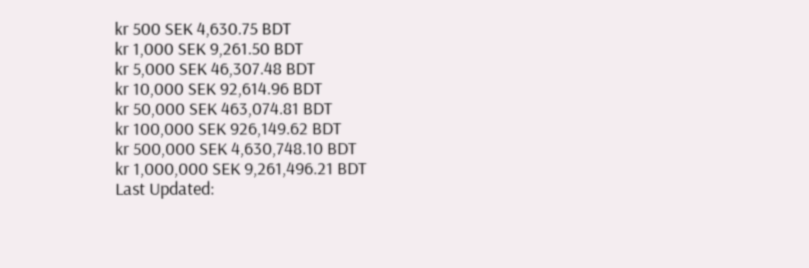kr 500 SEK 4,630.75 BDT
kr 1,000 SEK 9,261.50 BDT
kr 5,000 SEK 46,307.48 BDT
kr 10,000 SEK 92,614.96 BDT
kr 50,000 SEK 463,074.81 BDT
kr 100,000 SEK 926,149.62 BDT
kr 500,000 SEK 4,630,748.10 BDT
kr 1,000,000 SEK 9,261,496.21 BDT
Last Updated: